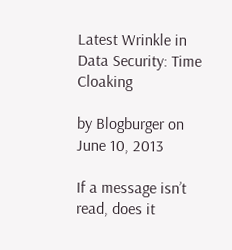Latest Wrinkle in Data Security: Time Cloaking

by Blogburger on June 10, 2013

If a message isn’t read, does it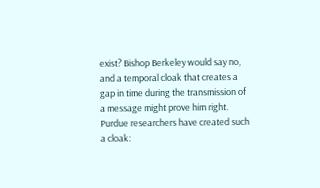exist? Bishop Berkeley would say no, and a temporal cloak that creates a gap in time during the transmission of a message might prove him right. Purdue researchers have created such a cloak: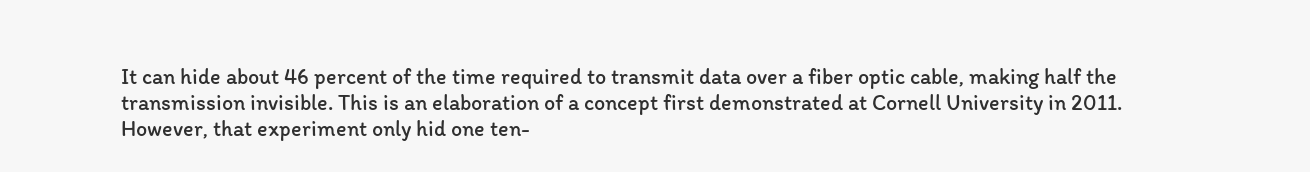It can hide about 46 percent of the time required to transmit data over a fiber optic cable, making half the transmission invisible. This is an elaboration of a concept first demonstrated at Cornell University in 2011. However, that experiment only hid one ten-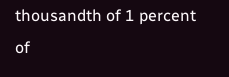thousandth of 1 percent of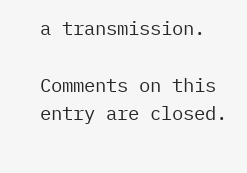a transmission.

Comments on this entry are closed.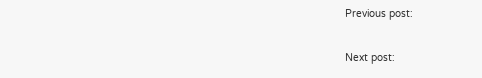Previous post:

Next post: